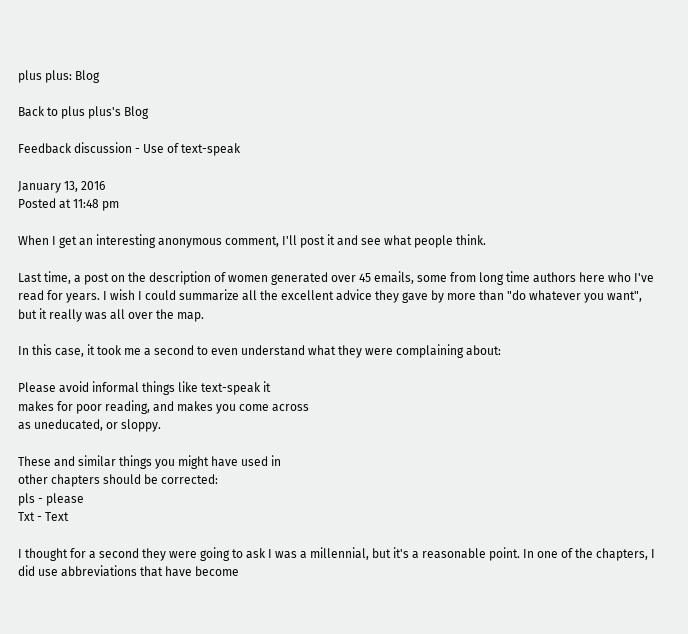plus plus: Blog

Back to plus plus's Blog

Feedback discussion - Use of text-speak

January 13, 2016
Posted at 11:48 pm

When I get an interesting anonymous comment, I'll post it and see what people think.

Last time, a post on the description of women generated over 45 emails, some from long time authors here who I've read for years. I wish I could summarize all the excellent advice they gave by more than "do whatever you want", but it really was all over the map.

In this case, it took me a second to even understand what they were complaining about:

Please avoid informal things like text-speak it
makes for poor reading, and makes you come across
as uneducated, or sloppy.

These and similar things you might have used in
other chapters should be corrected:
pls - please
Txt - Text

I thought for a second they were going to ask I was a millennial, but it's a reasonable point. In one of the chapters, I did use abbreviations that have become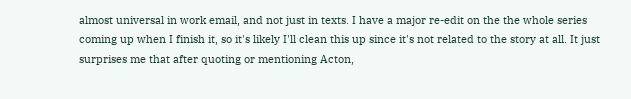almost universal in work email, and not just in texts. I have a major re-edit on the the whole series coming up when I finish it, so it's likely I'll clean this up since it's not related to the story at all. It just surprises me that after quoting or mentioning Acton,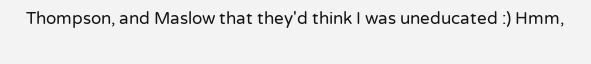Thompson, and Maslow that they'd think I was uneducated :) Hmm,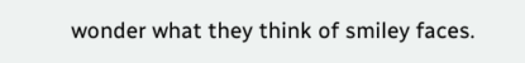wonder what they think of smiley faces.